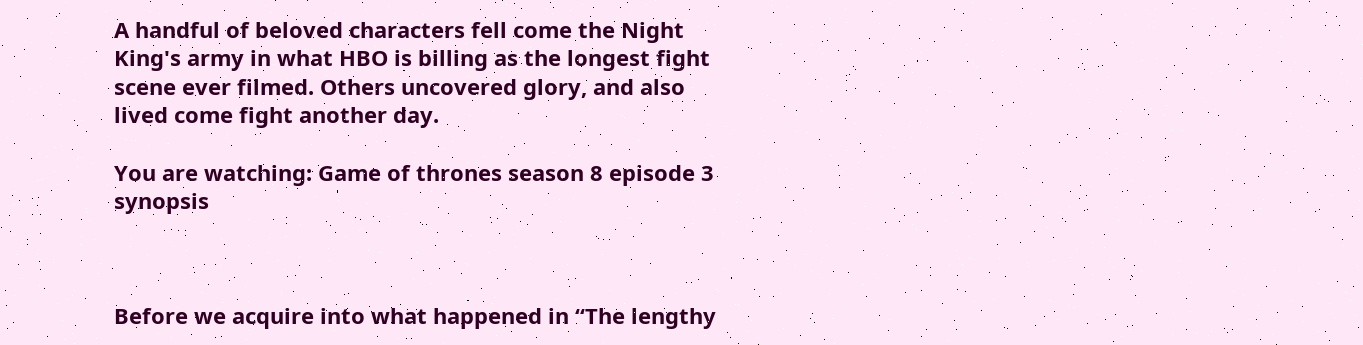A handful of beloved characters fell come the Night King's army in what HBO is billing as the longest fight scene ever filmed. Others uncovered glory, and also lived come fight another day.

You are watching: Game of thrones season 8 episode 3 synopsis



Before we acquire into what happened in “The lengthy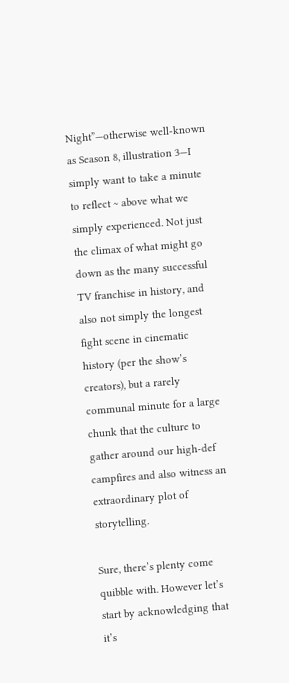Night”—otherwise well-known as Season 8, illustration 3—I simply want to take a minute to reflect ~ above what we simply experienced. Not just the climax of what might go down as the many successful TV franchise in history, and also not simply the longest fight scene in cinematic history (per the show’s creators), but a rarely communal minute for a large chunk that the culture to gather around our high-def campfires and also witness an extraordinary plot of storytelling.

Sure, there’s plenty come quibble with. However let’s start by acknowledging that it’s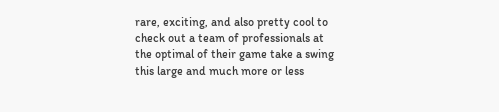rare, exciting, and also pretty cool to check out a team of professionals at the optimal of their game take a swing this large and much more or less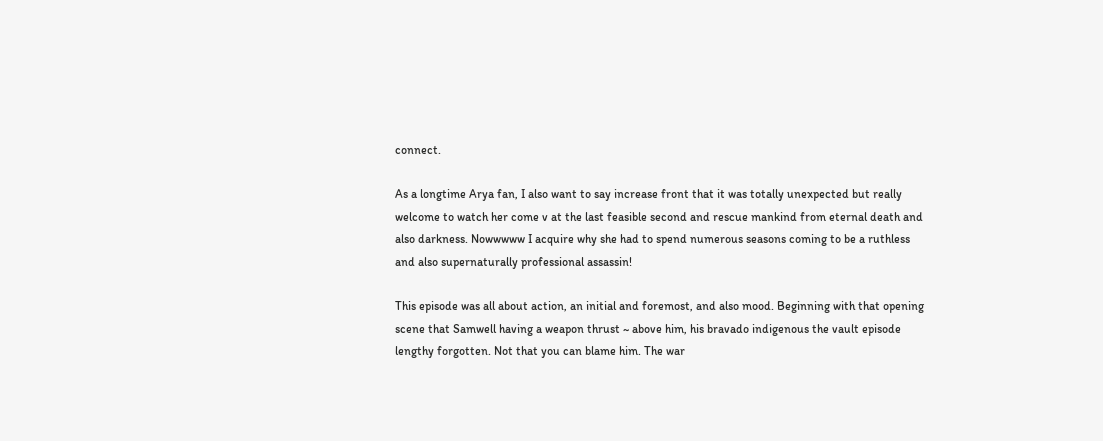connect.

As a longtime Arya fan, I also want to say increase front that it was totally unexpected but really welcome to watch her come v at the last feasible second and rescue mankind from eternal death and also darkness. Nowwwww I acquire why she had to spend numerous seasons coming to be a ruthless and also supernaturally professional assassin!

This episode was all about action, an initial and foremost, and also mood. Beginning with that opening scene that Samwell having a weapon thrust ~ above him, his bravado indigenous the vault episode lengthy forgotten. Not that you can blame him. The war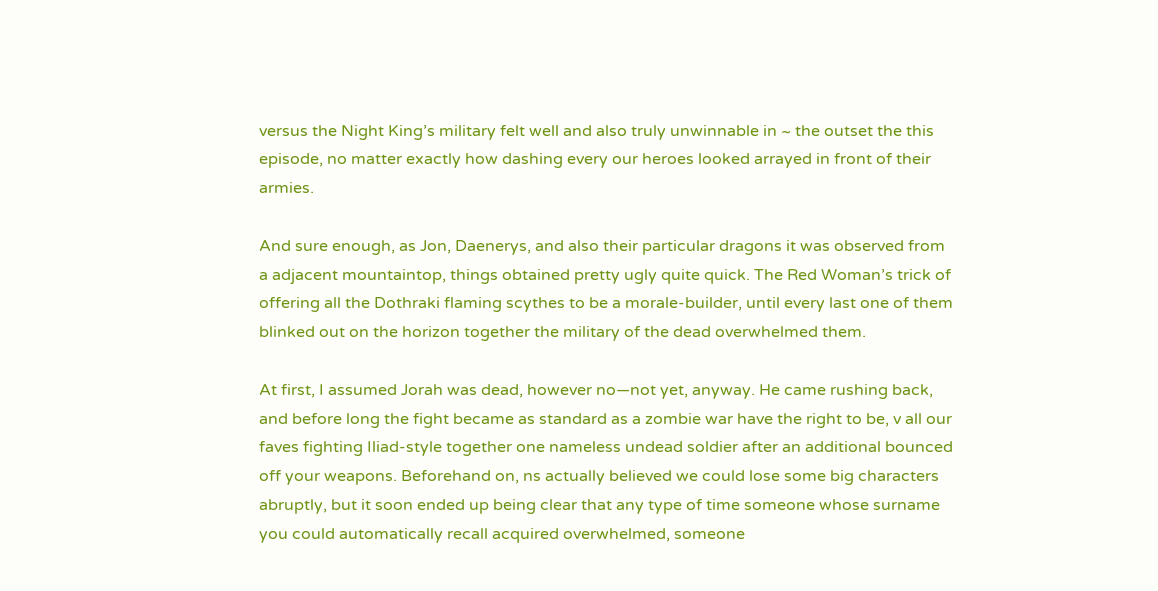versus the Night King’s military felt well and also truly unwinnable in ~ the outset the this episode, no matter exactly how dashing every our heroes looked arrayed in front of their armies.

And sure enough, as Jon, Daenerys, and also their particular dragons it was observed from a adjacent mountaintop, things obtained pretty ugly quite quick. The Red Woman’s trick of offering all the Dothraki flaming scythes to be a morale-builder, until every last one of them blinked out on the horizon together the military of the dead overwhelmed them.

At first, I assumed Jorah was dead, however no—not yet, anyway. He came rushing back, and before long the fight became as standard as a zombie war have the right to be, v all our faves fighting Iliad-style together one nameless undead soldier after an additional bounced off your weapons. Beforehand on, ns actually believed we could lose some big characters abruptly, but it soon ended up being clear that any type of time someone whose surname you could automatically recall acquired overwhelmed, someone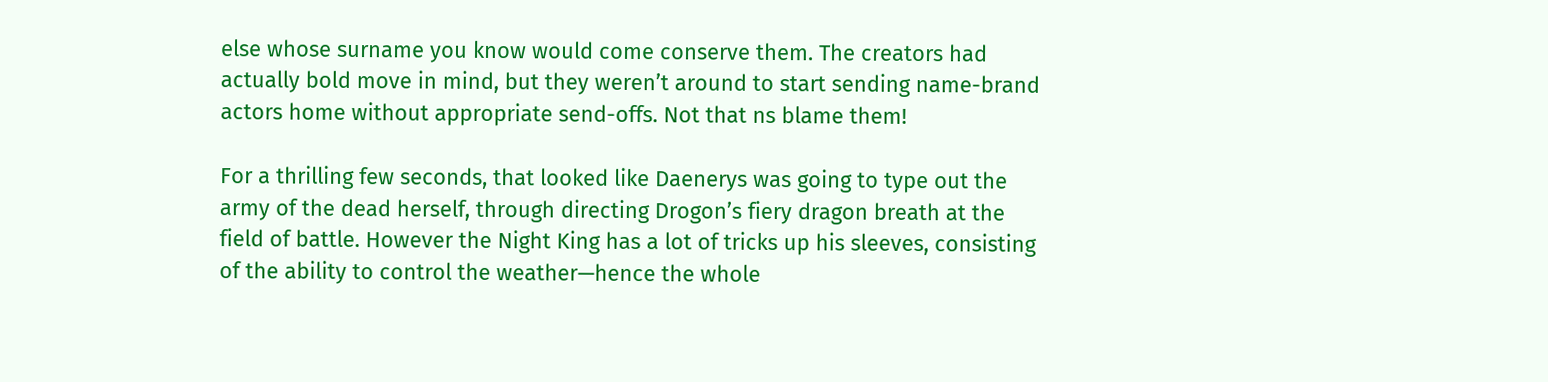else whose surname you know would come conserve them. The creators had actually bold move in mind, but they weren’t around to start sending name-brand actors home without appropriate send-offs. Not that ns blame them!

For a thrilling few seconds, that looked like Daenerys was going to type out the army of the dead herself, through directing Drogon’s fiery dragon breath at the field of battle. However the Night King has a lot of tricks up his sleeves, consisting of the ability to control the weather—hence the whole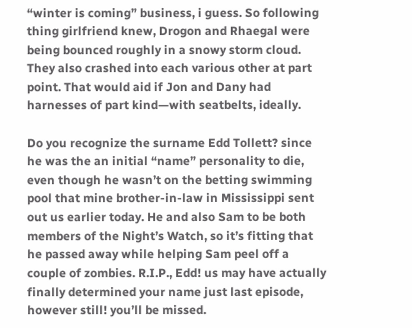“winter is coming” business, i guess. So following thing girlfriend knew, Drogon and Rhaegal were being bounced roughly in a snowy storm cloud. They also crashed into each various other at part point. That would aid if Jon and Dany had harnesses of part kind—with seatbelts, ideally.

Do you recognize the surname Edd Tollett? since he was the an initial “name” personality to die, even though he wasn’t on the betting swimming pool that mine brother-in-law in Mississippi sent out us earlier today. He and also Sam to be both members of the Night’s Watch, so it’s fitting that he passed away while helping Sam peel off a couple of zombies. R.I.P., Edd! us may have actually finally determined your name just last episode, however still! you’ll be missed.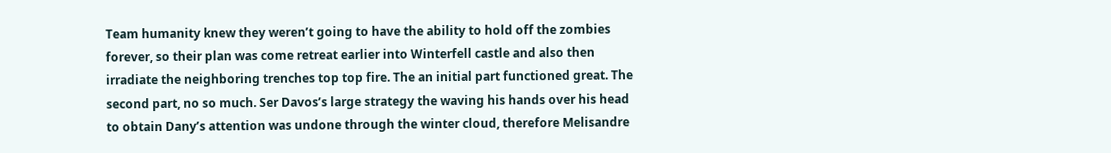Team humanity knew they weren’t going to have the ability to hold off the zombies forever, so their plan was come retreat earlier into Winterfell castle and also then irradiate the neighboring trenches top top fire. The an initial part functioned great. The second part, no so much. Ser Davos’s large strategy the waving his hands over his head to obtain Dany’s attention was undone through the winter cloud, therefore Melisandre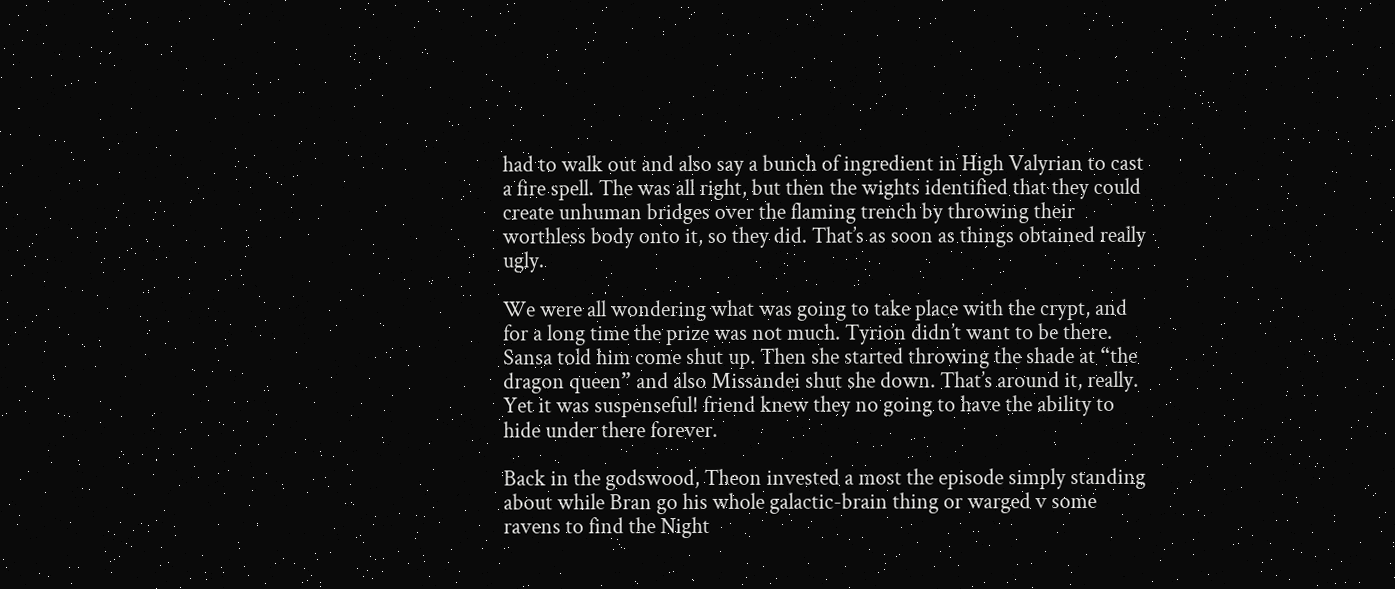had to walk out and also say a bunch of ingredient in High Valyrian to cast a fire spell. The was all right, but then the wights identified that they could create unhuman bridges over the flaming trench by throwing their worthless body onto it, so they did. That’s as soon as things obtained really ugly.

We were all wondering what was going to take place with the crypt, and for a long time the prize was not much. Tyrion didn’t want to be there. Sansa told him come shut up. Then she started throwing the shade at “the dragon queen” and also Missandei shut she down. That’s around it, really. Yet it was suspenseful! friend knew they no going to have the ability to hide under there forever.

Back in the godswood, Theon invested a most the episode simply standing about while Bran go his whole galactic-brain thing or warged v some ravens to find the Night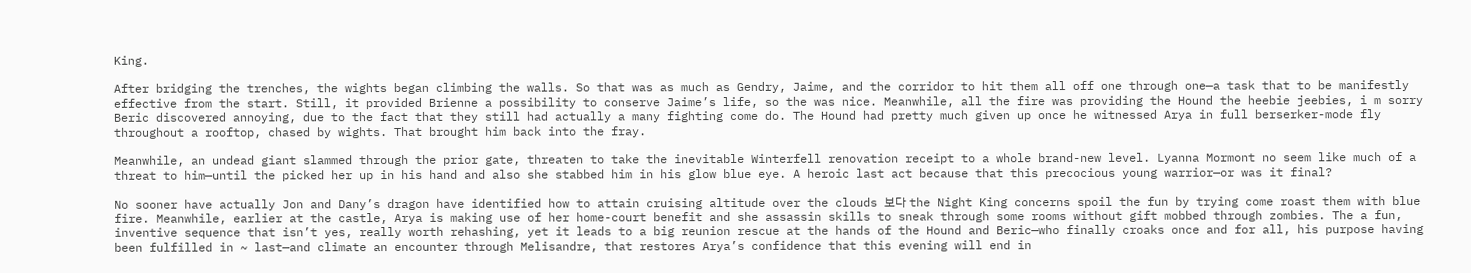King.

After bridging the trenches, the wights began climbing the walls. So that was as much as Gendry, Jaime, and the corridor to hit them all off one through one—a task that to be manifestly effective from the start. Still, it provided Brienne a possibility to conserve Jaime’s life, so the was nice. Meanwhile, all the fire was providing the Hound the heebie jeebies, i m sorry Beric discovered annoying, due to the fact that they still had actually a many fighting come do. The Hound had pretty much given up once he witnessed Arya in full berserker-mode fly throughout a rooftop, chased by wights. That brought him back into the fray.

Meanwhile, an undead giant slammed through the prior gate, threaten to take the inevitable Winterfell renovation receipt to a whole brand-new level. Lyanna Mormont no seem like much of a threat to him—until the picked her up in his hand and also she stabbed him in his glow blue eye. A heroic last act because that this precocious young warrior—or was it final?

No sooner have actually Jon and Dany’s dragon have identified how to attain cruising altitude over the clouds 보다 the Night King concerns spoil the fun by trying come roast them with blue fire. Meanwhile, earlier at the castle, Arya is making use of her home-court benefit and she assassin skills to sneak through some rooms without gift mobbed through zombies. The a fun, inventive sequence that isn’t yes, really worth rehashing, yet it leads to a big reunion rescue at the hands of the Hound and Beric—who finally croaks once and for all, his purpose having been fulfilled in ~ last—and climate an encounter through Melisandre, that restores Arya’s confidence that this evening will end in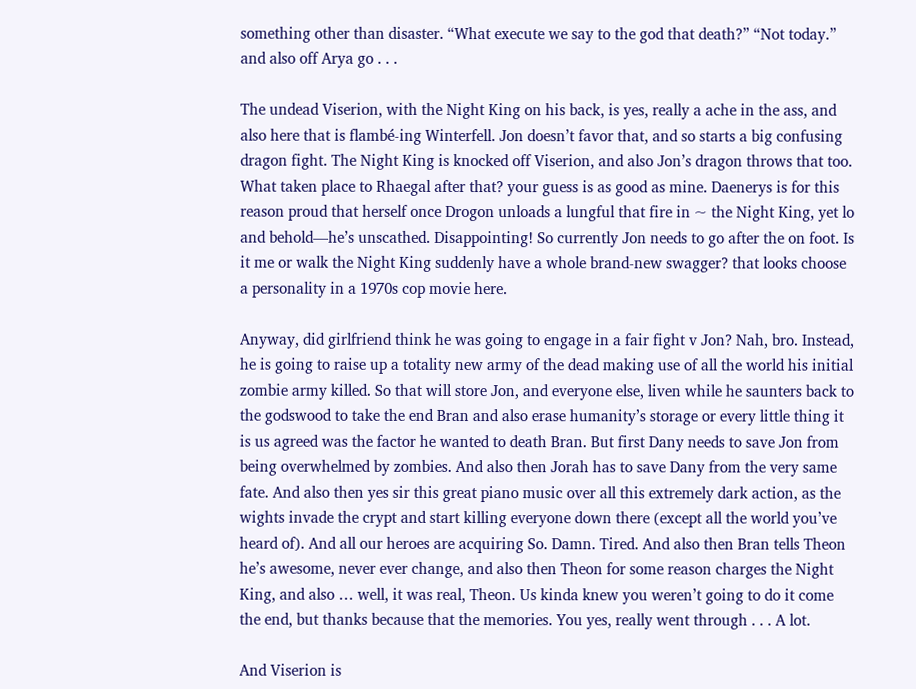something other than disaster. “What execute we say to the god that death?” “Not today.” and also off Arya go . . .

The undead Viserion, with the Night King on his back, is yes, really a ache in the ass, and also here that is flambé-ing Winterfell. Jon doesn’t favor that, and so starts a big confusing dragon fight. The Night King is knocked off Viserion, and also Jon’s dragon throws that too. What taken place to Rhaegal after that? your guess is as good as mine. Daenerys is for this reason proud that herself once Drogon unloads a lungful that fire in ~ the Night King, yet lo and behold—he’s unscathed. Disappointing! So currently Jon needs to go after the on foot. Is it me or walk the Night King suddenly have a whole brand-new swagger? that looks choose a personality in a 1970s cop movie here.

Anyway, did girlfriend think he was going to engage in a fair fight v Jon? Nah, bro. Instead, he is going to raise up a totality new army of the dead making use of all the world his initial zombie army killed. So that will store Jon, and everyone else, liven while he saunters back to the godswood to take the end Bran and also erase humanity’s storage or every little thing it is us agreed was the factor he wanted to death Bran. But first Dany needs to save Jon from being overwhelmed by zombies. And also then Jorah has to save Dany from the very same fate. And also then yes sir this great piano music over all this extremely dark action, as the wights invade the crypt and start killing everyone down there (except all the world you’ve heard of). And all our heroes are acquiring So. Damn. Tired. And also then Bran tells Theon he’s awesome, never ever change, and also then Theon for some reason charges the Night King, and also … well, it was real, Theon. Us kinda knew you weren’t going to do it come the end, but thanks because that the memories. You yes, really went through . . . A lot.

And Viserion is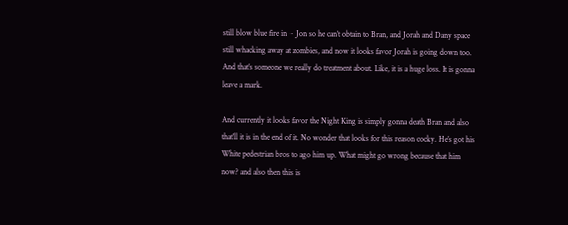still blow blue fire in ~ Jon so he can’t obtain to Bran, and Jorah and Dany space still whacking away at zombies, and now it looks favor Jorah is going down too. And that’s someone we really do treatment about. Like, it is a huge loss. It is gonna leave a mark.

And currently it looks favor the Night King is simply gonna death Bran and also that’ll it is in the end of it. No wonder that looks for this reason cocky. He’s got his White pedestrian bros to ago him up. What might go wrong because that him now? and also then this is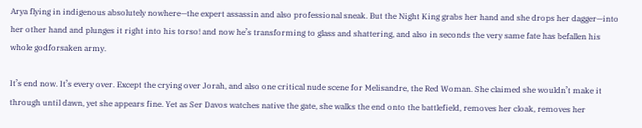Arya flying in indigenous absolutely nowhere—the expert assassin and also professional sneak. But the Night King grabs her hand and she drops her dagger—into her other hand and plunges it right into his torso! and now he’s transforming to glass and shattering, and also in seconds the very same fate has befallen his whole godforsaken army.

It’s end now. It’s every over. Except the crying over Jorah, and also one critical nude scene for Melisandre, the Red Woman. She claimed she wouldn’t make it through until dawn, yet she appears fine. Yet as Ser Davos watches native the gate, she walks the end onto the battlefield, removes her cloak, removes her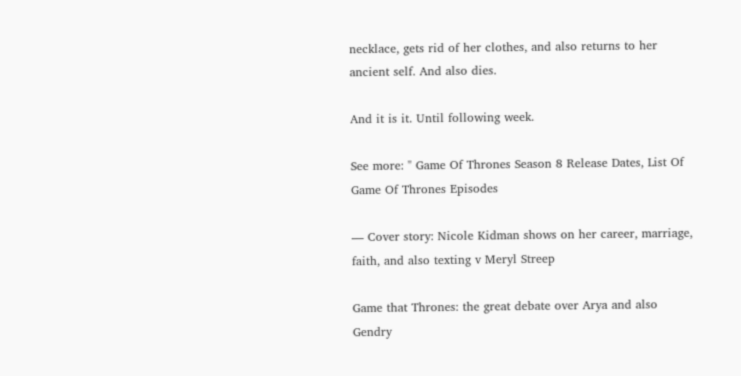necklace, gets rid of her clothes, and also returns to her ancient self. And also dies.

And it is it. Until following week.

See more: " Game Of Thrones Season 8 Release Dates, List Of Game Of Thrones Episodes

— Cover story: Nicole Kidman shows on her career, marriage, faith, and also texting v Meryl Streep

Game that Thrones: the great debate over Arya and also Gendry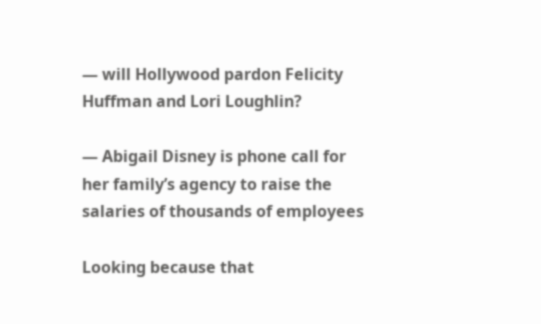— will Hollywood pardon Felicity Huffman and Lori Loughlin?

— Abigail Disney is phone call for her family’s agency to raise the salaries of thousands of employees

Looking because that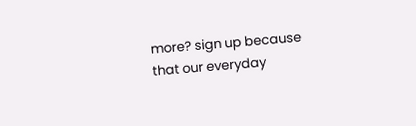more? sign up because that our everyday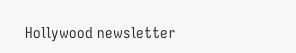Hollywood newsletter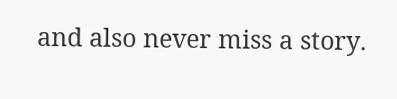and also never miss a story.